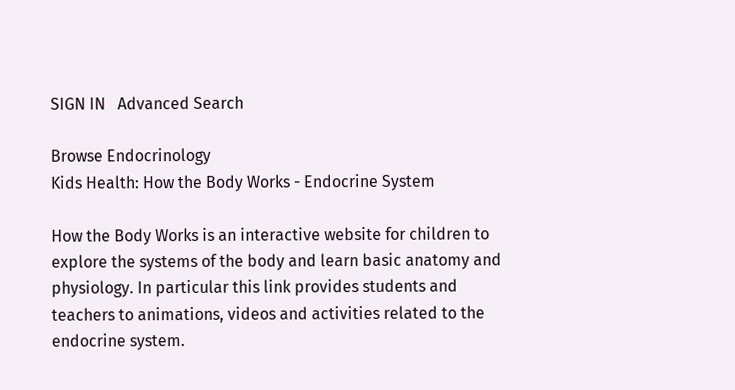SIGN IN   Advanced Search

Browse Endocrinology
Kids Health: How the Body Works - Endocrine System

How the Body Works is an interactive website for children to explore the systems of the body and learn basic anatomy and physiology. In particular this link provides students and teachers to animations, videos and activities related to the endocrine system.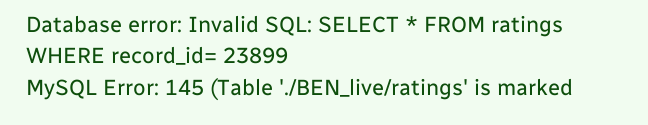Database error: Invalid SQL: SELECT * FROM ratings WHERE record_id= 23899
MySQL Error: 145 (Table './BEN_live/ratings' is marked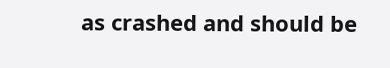as crashed and should be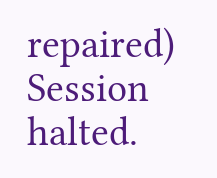repaired)
Session halted.